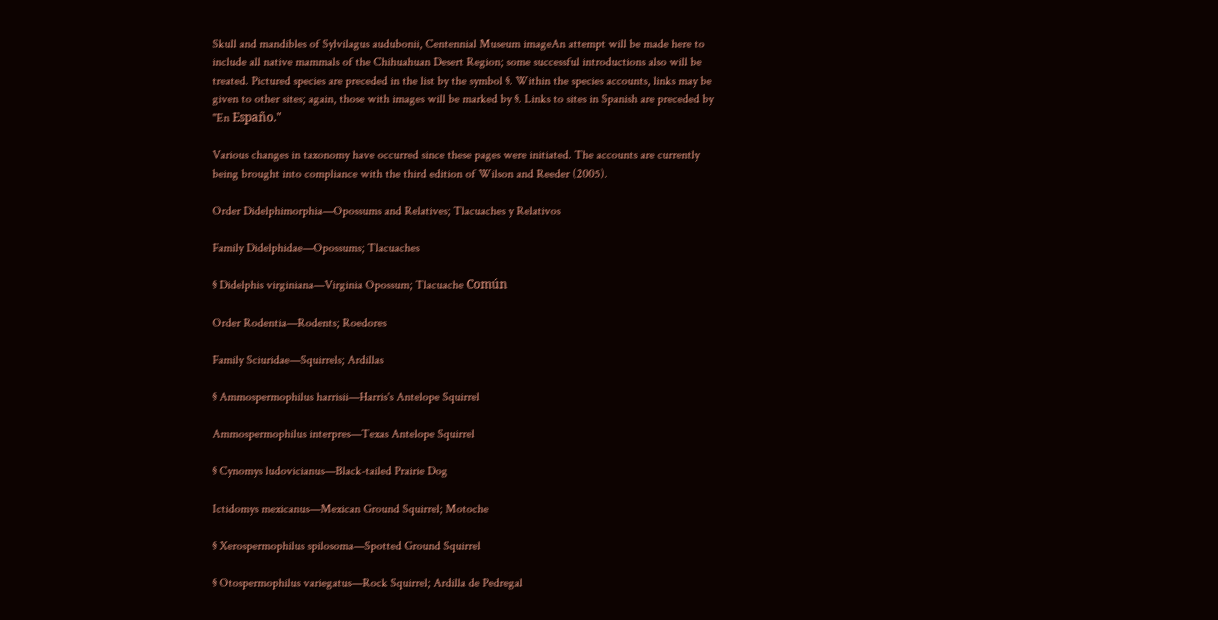Skull and mandibles of Sylvilagus audubonii, Centennial Museum imageAn attempt will be made here to include all native mammals of the Chihuahuan Desert Region; some successful introductions also will be treated. Pictured species are preceded in the list by the symbol §. Within the species accounts, links may be given to other sites; again, those with images will be marked by §. Links to sites in Spanish are preceded by "En Españo."

Various changes in taxonomy have occurred since these pages were initiated. The accounts are currently being brought into compliance with the third edition of Wilson and Reeder (2005).

Order Didelphimorphia—Opossums and Relatives; Tlacuaches y Relativos

Family Didelphidae—Opossums; Tlacuaches

§ Didelphis virginiana—Virginia Opossum; Tlacuache Común

Order Rodentia—Rodents; Roedores

Family Sciuridae—Squirrels; Ardillas

§ Ammospermophilus harrisii—Harris's Antelope Squirrel

Ammospermophilus interpres—Texas Antelope Squirrel

§ Cynomys ludovicianus—Black-tailed Prairie Dog

Ictidomys mexicanus—Mexican Ground Squirrel; Motoche

§ Xerospermophilus spilosoma—Spotted Ground Squirrel

§ Otospermophilus variegatus—Rock Squirrel; Ardilla de Pedregal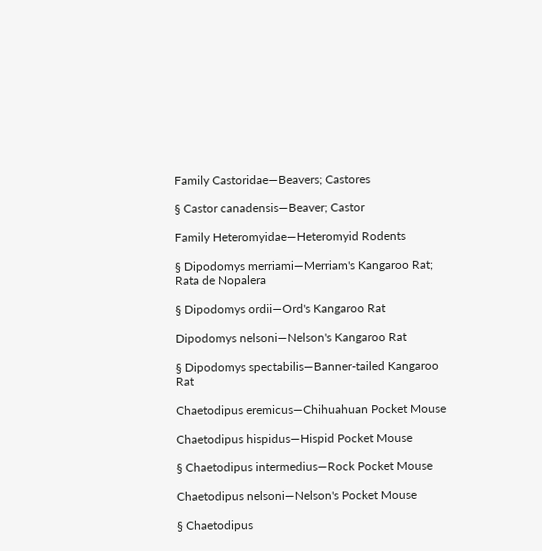Family Castoridae—Beavers; Castores

§ Castor canadensis—Beaver; Castor

Family Heteromyidae—Heteromyid Rodents

§ Dipodomys merriami—Merriam's Kangaroo Rat; Rata de Nopalera

§ Dipodomys ordii—Ord's Kangaroo Rat

Dipodomys nelsoni—Nelson's Kangaroo Rat

§ Dipodomys spectabilis—Banner-tailed Kangaroo Rat

Chaetodipus eremicus—Chihuahuan Pocket Mouse

Chaetodipus hispidus—Hispid Pocket Mouse

§ Chaetodipus intermedius—Rock Pocket Mouse

Chaetodipus nelsoni—Nelson's Pocket Mouse

§ Chaetodipus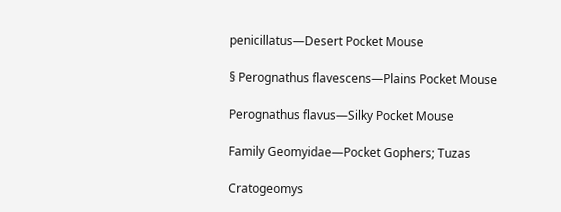penicillatus—Desert Pocket Mouse

§ Perognathus flavescens—Plains Pocket Mouse

Perognathus flavus—Silky Pocket Mouse

Family Geomyidae—Pocket Gophers; Tuzas

Cratogeomys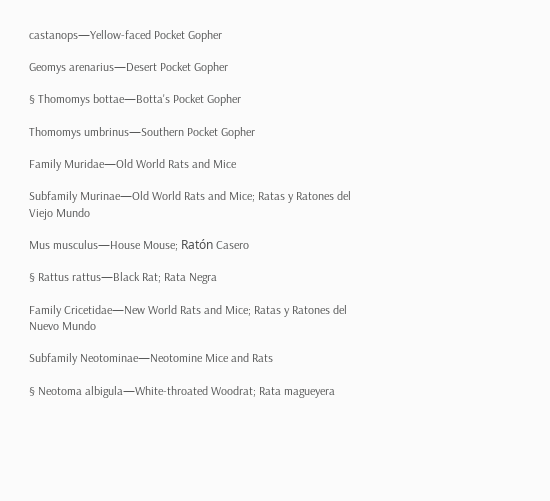castanops—Yellow-faced Pocket Gopher

Geomys arenarius—Desert Pocket Gopher

§ Thomomys bottae—Botta's Pocket Gopher

Thomomys umbrinus—Southern Pocket Gopher

Family Muridae—Old World Rats and Mice

Subfamily Murinae—Old World Rats and Mice; Ratas y Ratones del Viejo Mundo

Mus musculus—House Mouse; Ratón Casero

§ Rattus rattus—Black Rat; Rata Negra

Family Cricetidae—New World Rats and Mice; Ratas y Ratones del Nuevo Mundo

Subfamily Neotominae—Neotomine Mice and Rats

§ Neotoma albigula—White-throated Woodrat; Rata magueyera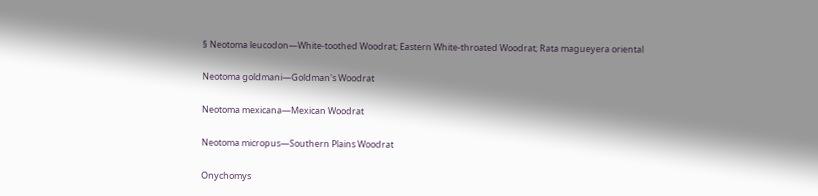§ Neotoma leucodon—White-toothed Woodrat; Eastern White-throated Woodrat; Rata magueyera oriental

Neotoma goldmani—Goldman's Woodrat

Neotoma mexicana—Mexican Woodrat

Neotoma micropus—Southern Plains Woodrat

Onychomys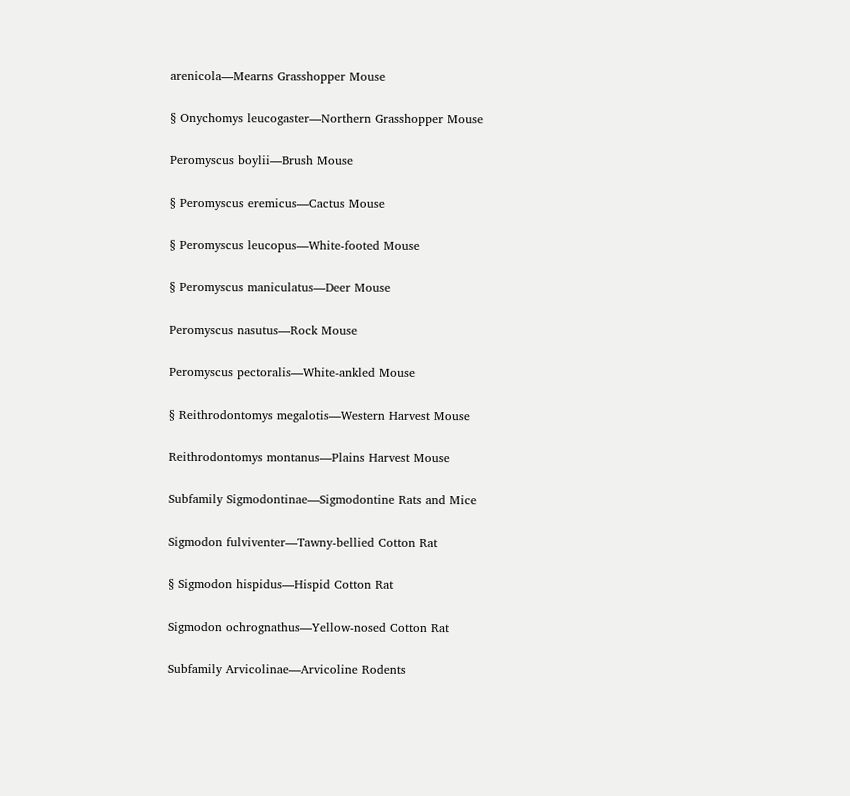arenicola—Mearns Grasshopper Mouse

§ Onychomys leucogaster—Northern Grasshopper Mouse

Peromyscus boylii—Brush Mouse

§ Peromyscus eremicus—Cactus Mouse

§ Peromyscus leucopus—White-footed Mouse

§ Peromyscus maniculatus—Deer Mouse

Peromyscus nasutus—Rock Mouse

Peromyscus pectoralis—White-ankled Mouse

§ Reithrodontomys megalotis—Western Harvest Mouse

Reithrodontomys montanus—Plains Harvest Mouse

Subfamily Sigmodontinae—Sigmodontine Rats and Mice

Sigmodon fulviventer—Tawny-bellied Cotton Rat

§ Sigmodon hispidus—Hispid Cotton Rat

Sigmodon ochrognathus—Yellow-nosed Cotton Rat

Subfamily Arvicolinae—Arvicoline Rodents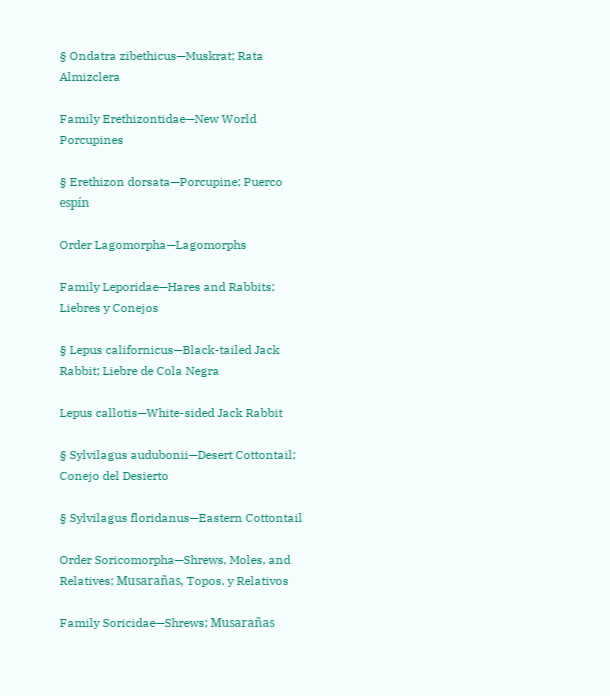§ Ondatra zibethicus—Muskrat; Rata Almizclera

Family Erethizontidae—New World Porcupines

§ Erethizon dorsata—Porcupine; Puerco espín

Order Lagomorpha—Lagomorphs

Family Leporidae—Hares and Rabbits; Liebres y Conejos

§ Lepus californicus—Black-tailed Jack Rabbit; Liebre de Cola Negra

Lepus callotis—White-sided Jack Rabbit

§ Sylvilagus audubonii—Desert Cottontail; Conejo del Desierto

§ Sylvilagus floridanus—Eastern Cottontail

Order Soricomorpha—Shrews, Moles, and Relatives; Musarañas, Topos, y Relativos

Family Soricidae—Shrews; Musarañas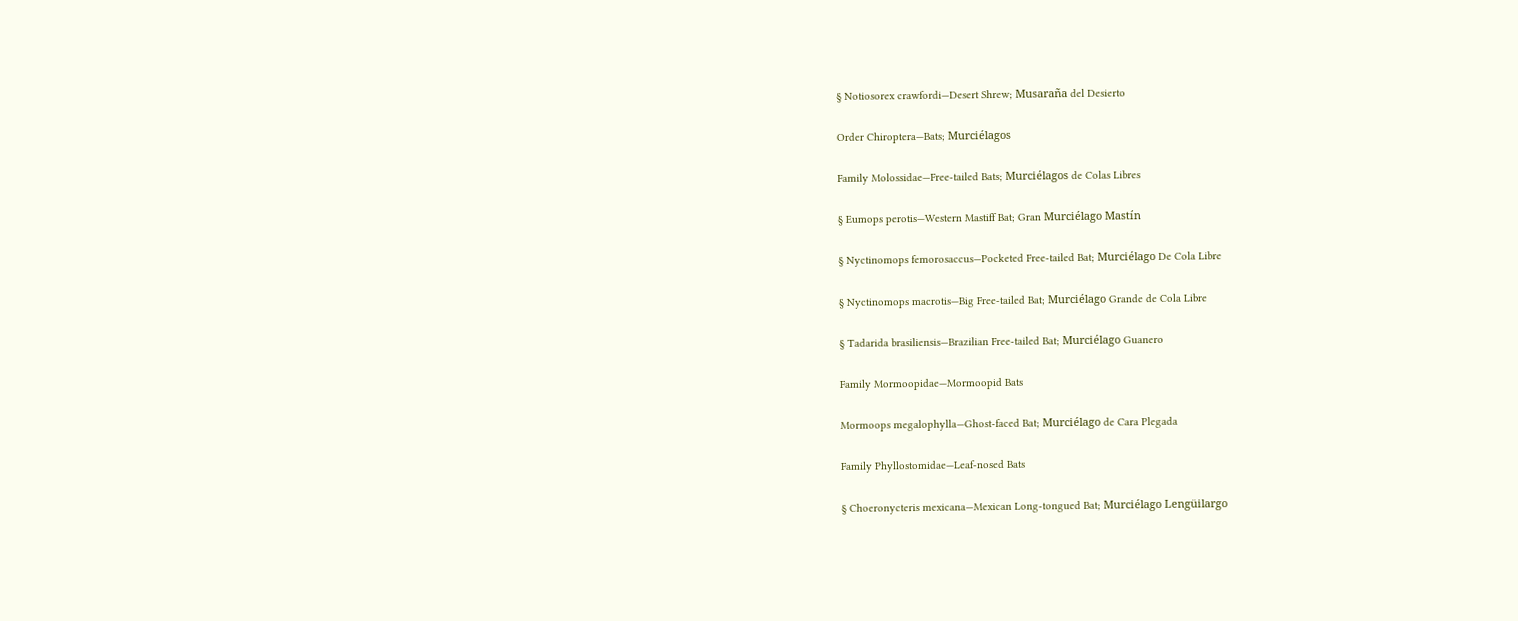§ Notiosorex crawfordi—Desert Shrew; Musaraña del Desierto

Order Chiroptera—Bats; Murciélagos

Family Molossidae—Free-tailed Bats; Murciélagos de Colas Libres

§ Eumops perotis—Western Mastiff Bat; Gran Murciélago Mastín

§ Nyctinomops femorosaccus—Pocketed Free-tailed Bat; Murciélago De Cola Libre

§ Nyctinomops macrotis—Big Free-tailed Bat; Murciélago Grande de Cola Libre

§ Tadarida brasiliensis—Brazilian Free-tailed Bat; Murciélago Guanero

Family Mormoopidae—Mormoopid Bats

Mormoops megalophylla—Ghost-faced Bat; Murciélago de Cara Plegada

Family Phyllostomidae—Leaf-nosed Bats

§ Choeronycteris mexicana—Mexican Long-tongued Bat; Murciélago Lengüilargo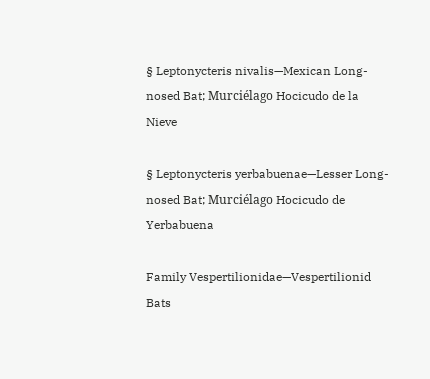§ Leptonycteris nivalis—Mexican Long-nosed Bat; Murciélago Hocicudo de la Nieve

§ Leptonycteris yerbabuenae—Lesser Long-nosed Bat; Murciélago Hocicudo de Yerbabuena

Family Vespertilionidae—Vespertilionid Bats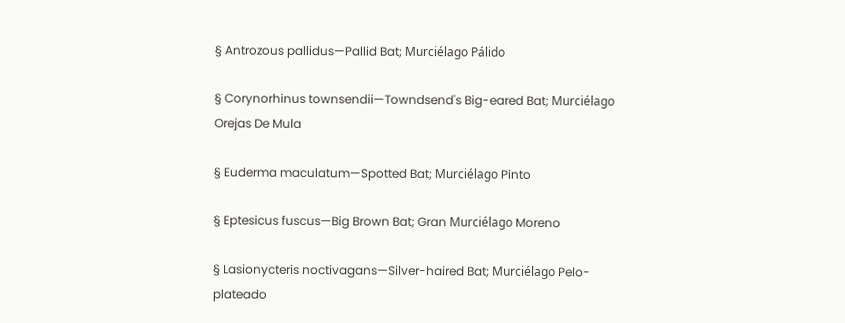§ Antrozous pallidus—Pallid Bat; Murciélago Pálido

§ Corynorhinus townsendii—Towndsend's Big-eared Bat; Murciélago Orejas De Mula

§ Euderma maculatum—Spotted Bat; Murciélago Pinto

§ Eptesicus fuscus—Big Brown Bat; Gran Murciélago Moreno

§ Lasionycteris noctivagans—Silver-haired Bat; Murciélago Pelo-plateado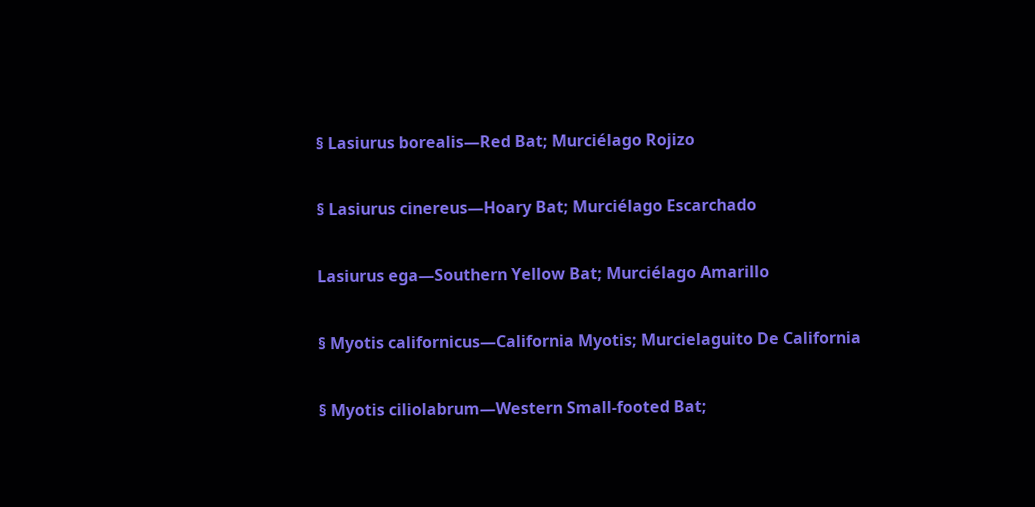§ Lasiurus borealis—Red Bat; Murciélago Rojizo

§ Lasiurus cinereus—Hoary Bat; Murciélago Escarchado

Lasiurus ega—Southern Yellow Bat; Murciélago Amarillo

§ Myotis californicus—California Myotis; Murcielaguito De California

§ Myotis ciliolabrum—Western Small-footed Bat;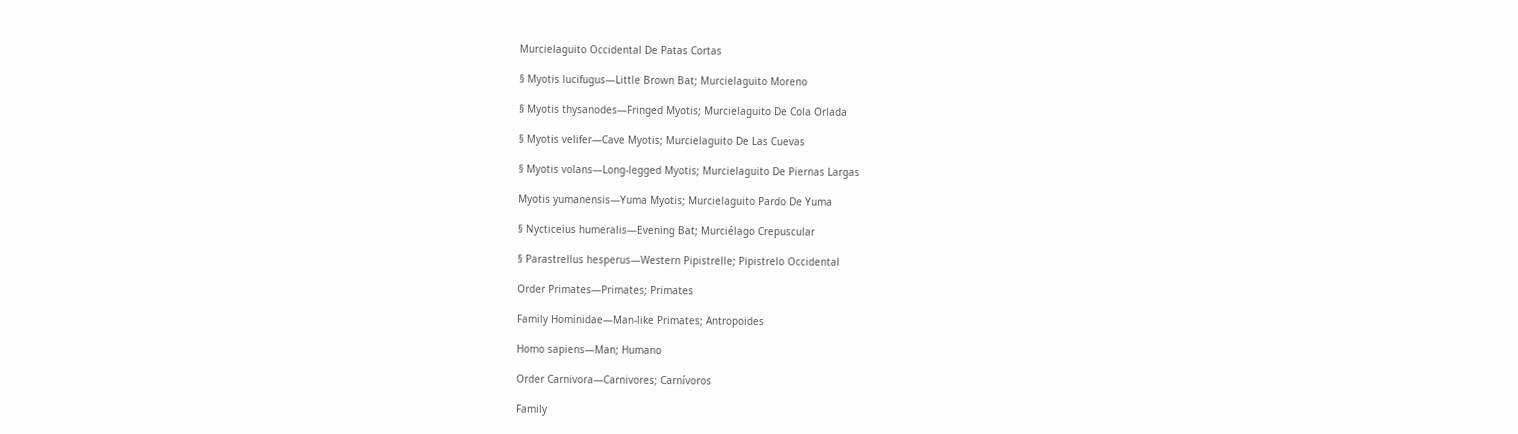Murcielaguito Occidental De Patas Cortas

§ Myotis lucifugus—Little Brown Bat; Murcielaguito Moreno

§ Myotis thysanodes—Fringed Myotis; Murcielaguito De Cola Orlada

§ Myotis velifer—Cave Myotis; Murcielaguito De Las Cuevas

§ Myotis volans—Long-legged Myotis; Murcielaguito De Piernas Largas

Myotis yumanensis—Yuma Myotis; Murcielaguito Pardo De Yuma

§ Nycticeius humeralis—Evening Bat; Murciélago Crepuscular

§ Parastrellus hesperus—Western Pipistrelle; Pipistrelo Occidental

Order Primates—Primates; Primates

Family Hominidae—Man-like Primates; Antropoides

Homo sapiens—Man; Humano

Order Carnivora—Carnivores; Carnívoros

Family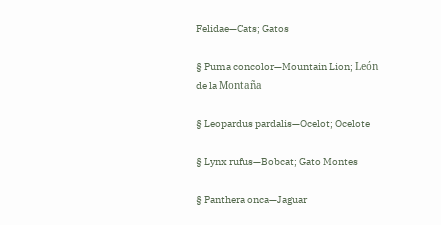Felidae—Cats; Gatos

§ Puma concolor—Mountain Lion; León de la Montaña

§ Leopardus pardalis—Ocelot; Ocelote

§ Lynx rufus—Bobcat; Gato Montes

§ Panthera onca—Jaguar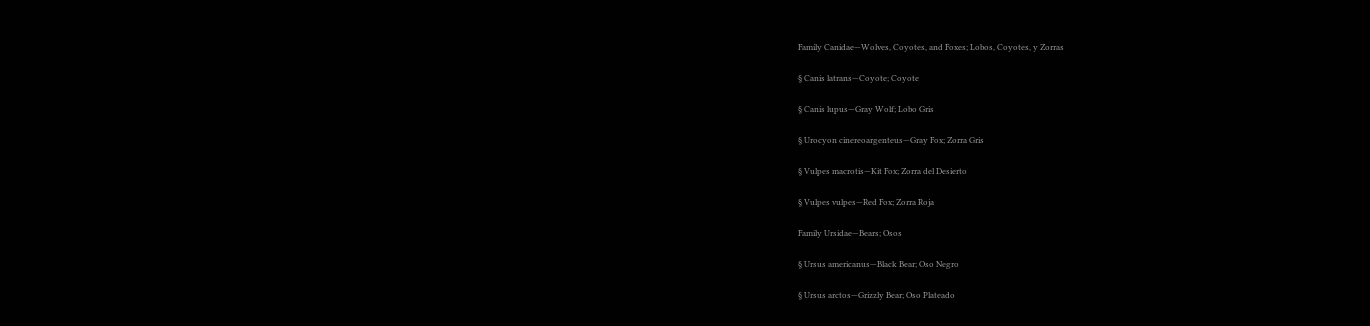Family Canidae—Wolves, Coyotes, and Foxes; Lobos, Coyotes, y Zorras

§ Canis latrans—Coyote; Coyote

§ Canis lupus—Gray Wolf; Lobo Gris

§ Urocyon cinereoargenteus—Gray Fox; Zorra Gris

§ Vulpes macrotis—Kit Fox; Zorra del Desierto

§ Vulpes vulpes—Red Fox; Zorra Roja

Family Ursidae—Bears; Osos

§ Ursus americanus—Black Bear; Oso Negro

§ Ursus arctos—Grizzly Bear; Oso Plateado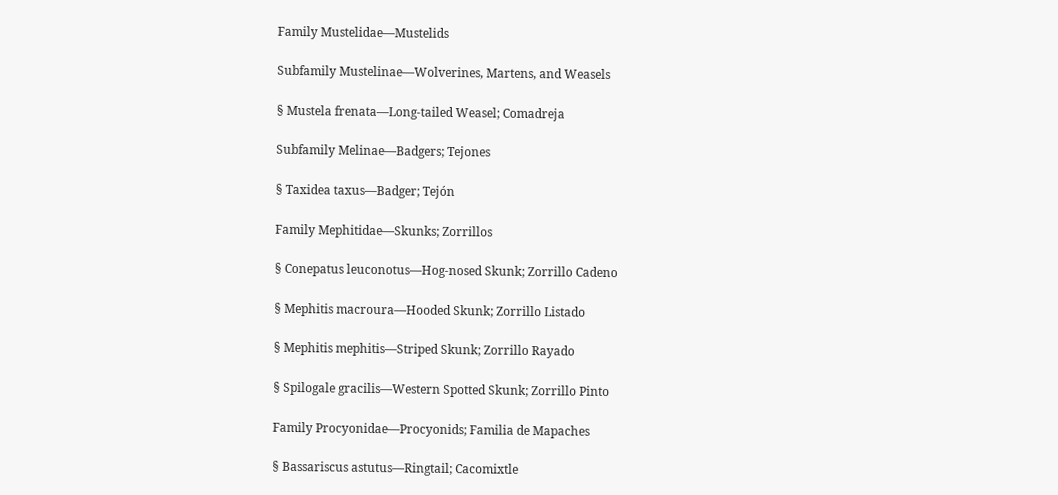Family Mustelidae—Mustelids

Subfamily Mustelinae—Wolverines, Martens, and Weasels

§ Mustela frenata—Long-tailed Weasel; Comadreja

Subfamily Melinae—Badgers; Tejones

§ Taxidea taxus—Badger; Tejón

Family Mephitidae—Skunks; Zorrillos

§ Conepatus leuconotus—Hog-nosed Skunk; Zorrillo Cadeno

§ Mephitis macroura—Hooded Skunk; Zorrillo Listado

§ Mephitis mephitis—Striped Skunk; Zorrillo Rayado

§ Spilogale gracilis—Western Spotted Skunk; Zorrillo Pinto

Family Procyonidae—Procyonids; Familia de Mapaches

§ Bassariscus astutus—Ringtail; Cacomixtle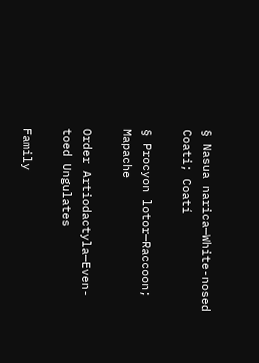§ Nasua narica—White-nosed Coati; Coatí

§ Procyon lotor—Raccoon; Mapache

Order Artiodactyla—Even-toed Ungulates

Family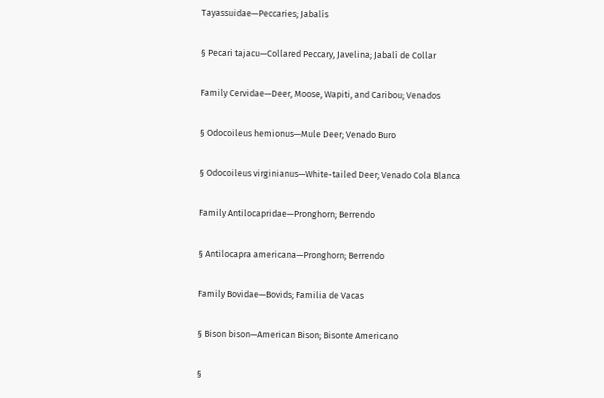Tayassuidae—Peccaries; Jabalís

§ Pecari tajacu—Collared Peccary, Javelina; Jabalí de Collar

Family Cervidae—Deer, Moose, Wapiti, and Caribou; Venados

§ Odocoileus hemionus—Mule Deer; Venado Buro

§ Odocoileus virginianus—White-tailed Deer; Venado Cola Blanca

Family Antilocapridae—Pronghorn; Berrendo

§ Antilocapra americana—Pronghorn; Berrendo

Family Bovidae—Bovids; Familia de Vacas

§ Bison bison—American Bison; Bisonte Americano

§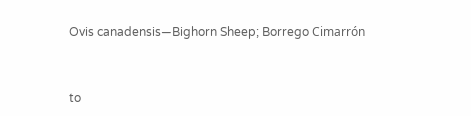Ovis canadensis—Bighorn Sheep; Borrego Cimarrón


to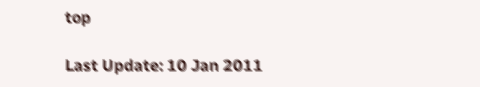top

Last Update: 10 Jan 2011